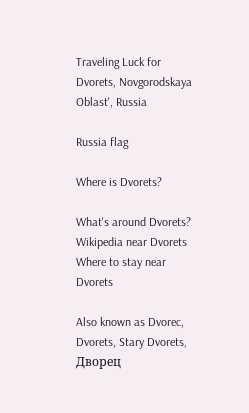Traveling Luck for Dvorets, Novgorodskaya Oblast', Russia

Russia flag

Where is Dvorets?

What's around Dvorets?
Wikipedia near Dvorets
Where to stay near Dvorets

Also known as Dvorec, Dvorets, Stary Dvorets, Дворец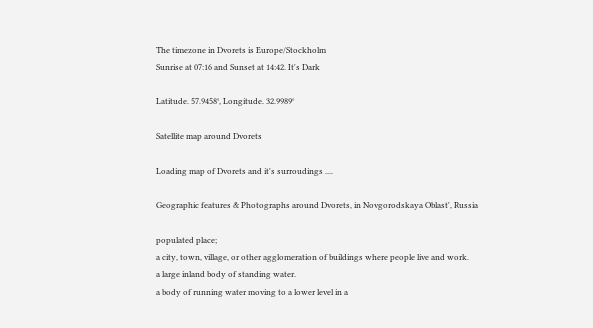The timezone in Dvorets is Europe/Stockholm
Sunrise at 07:16 and Sunset at 14:42. It's Dark

Latitude. 57.9458°, Longitude. 32.9989°

Satellite map around Dvorets

Loading map of Dvorets and it's surroudings ....

Geographic features & Photographs around Dvorets, in Novgorodskaya Oblast', Russia

populated place;
a city, town, village, or other agglomeration of buildings where people live and work.
a large inland body of standing water.
a body of running water moving to a lower level in a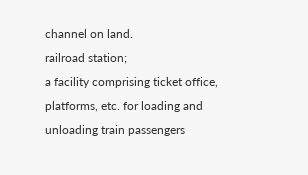channel on land.
railroad station;
a facility comprising ticket office, platforms, etc. for loading and unloading train passengers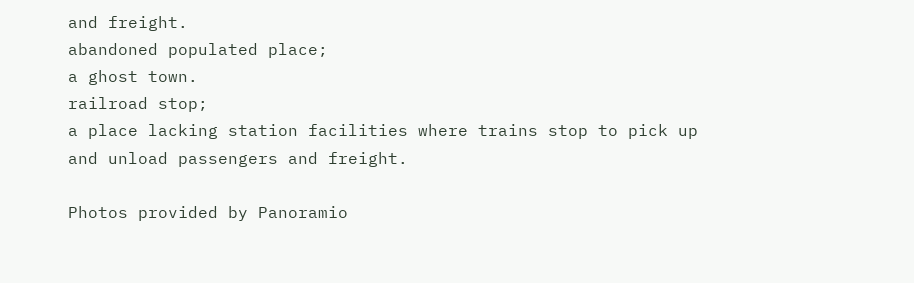and freight.
abandoned populated place;
a ghost town.
railroad stop;
a place lacking station facilities where trains stop to pick up and unload passengers and freight.

Photos provided by Panoramio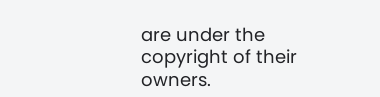are under the copyright of their owners.